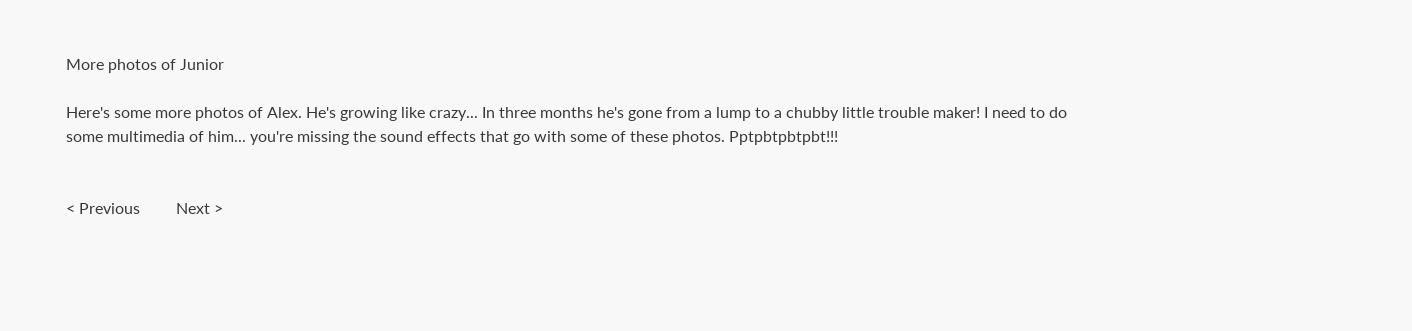More photos of Junior

Here's some more photos of Alex. He's growing like crazy... In three months he's gone from a lump to a chubby little trouble maker! I need to do some multimedia of him... you're missing the sound effects that go with some of these photos. Pptpbtpbtpbt!!!


< Previous         Next >